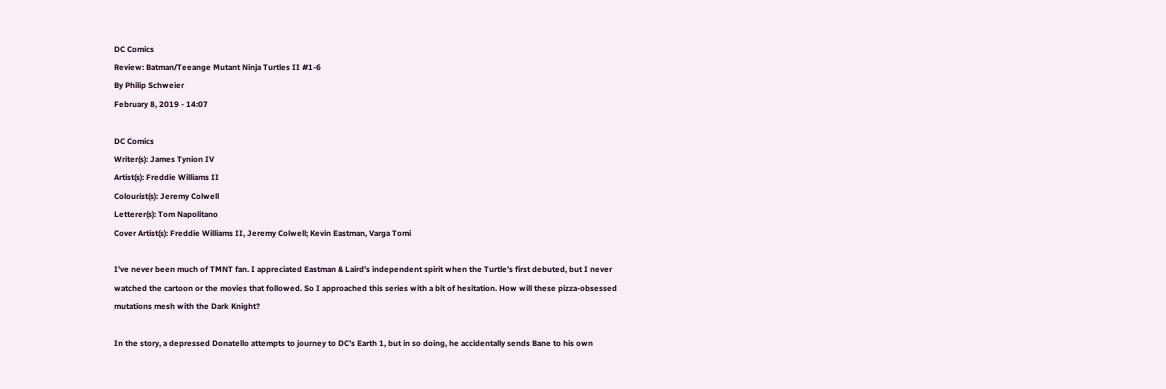DC Comics
Review: Batman/Teeange Mutant Ninja Turtles II #1-6
By Philip Schweier
February 8, 2019 - 14:07

DC Comics
Writer(s): James Tynion IV
Artist(s): Freddie Williams II
Colourist(s): Jeremy Colwell
Letterer(s): Tom Napolitano
Cover Artist(s): Freddie Williams II, Jeremy Colwell; Kevin Eastman, Varga Tomi

I’ve never been much of TMNT fan. I appreciated Eastman & Laird’s independent spirit when the Turtle’s first debuted, but I never watched the cartoon or the movies that followed. So I approached this series with a bit of hesitation. How will these pizza-obsessed mutations mesh with the Dark Knight?

In the story, a depressed Donatello attempts to journey to DC’s Earth 1, but in so doing, he accidentally sends Bane to his own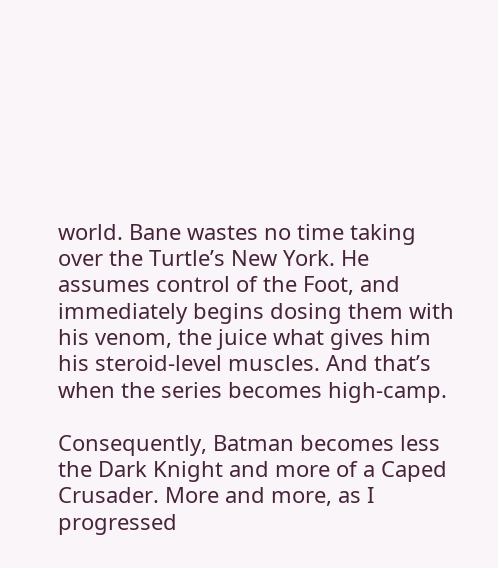world. Bane wastes no time taking over the Turtle’s New York. He assumes control of the Foot, and immediately begins dosing them with his venom, the juice what gives him his steroid-level muscles. And that’s when the series becomes high-camp.

Consequently, Batman becomes less the Dark Knight and more of a Caped Crusader. More and more, as I progressed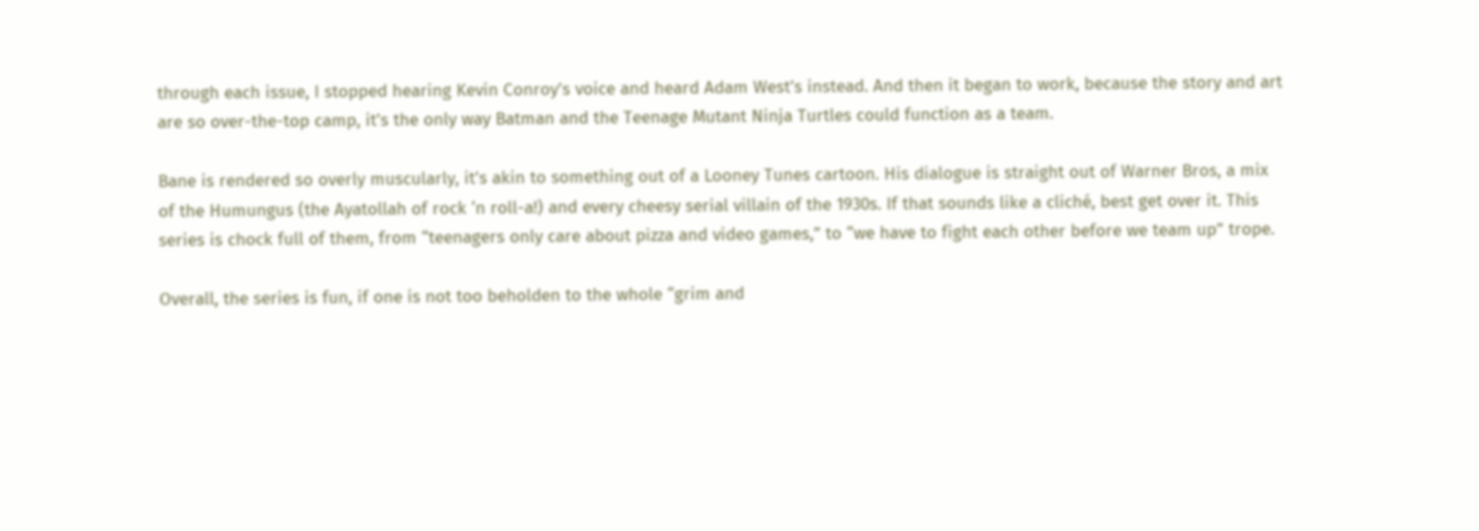through each issue, I stopped hearing Kevin Conroy’s voice and heard Adam West’s instead. And then it began to work, because the story and art are so over-the-top camp, it’s the only way Batman and the Teenage Mutant Ninja Turtles could function as a team.

Bane is rendered so overly muscularly, it’s akin to something out of a Looney Tunes cartoon. His dialogue is straight out of Warner Bros, a mix of the Humungus (the Ayatollah of rock ‘n roll-a!) and every cheesy serial villain of the 1930s. If that sounds like a cliché, best get over it. This series is chock full of them, from “teenagers only care about pizza and video games,” to “we have to fight each other before we team up” trope.

Overall, the series is fun, if one is not too beholden to the whole “grim and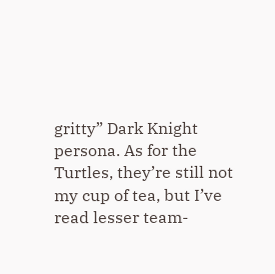gritty” Dark Knight persona. As for the Turtles, they’re still not my cup of tea, but I’ve read lesser team-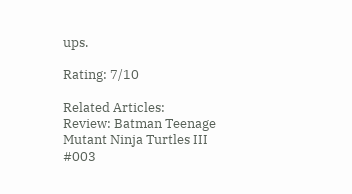ups.

Rating: 7/10

Related Articles:
Review: Batman Teenage Mutant Ninja Turtles III #003